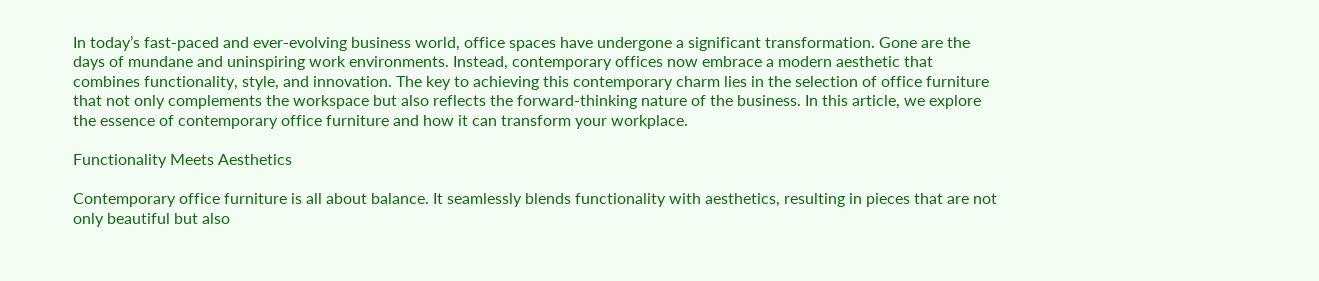In today’s fast-paced and ever-evolving business world, office spaces have undergone a significant transformation. Gone are the days of mundane and uninspiring work environments. Instead, contemporary offices now embrace a modern aesthetic that combines functionality, style, and innovation. The key to achieving this contemporary charm lies in the selection of office furniture that not only complements the workspace but also reflects the forward-thinking nature of the business. In this article, we explore the essence of contemporary office furniture and how it can transform your workplace.

Functionality Meets Aesthetics

Contemporary office furniture is all about balance. It seamlessly blends functionality with aesthetics, resulting in pieces that are not only beautiful but also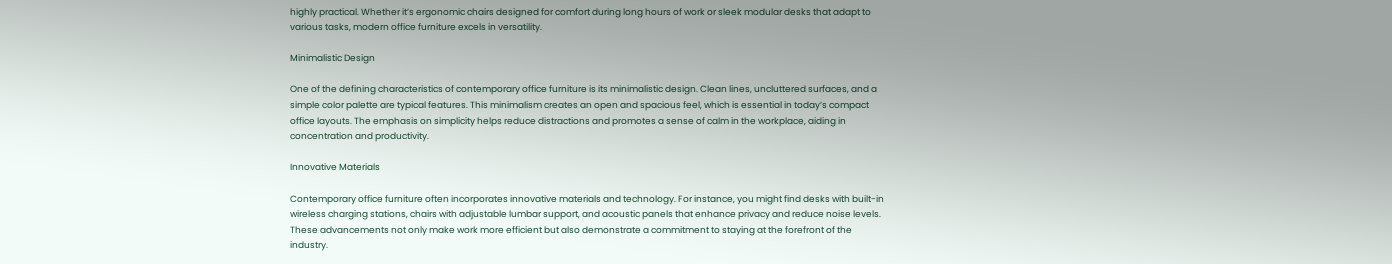highly practical. Whether it’s ergonomic chairs designed for comfort during long hours of work or sleek modular desks that adapt to various tasks, modern office furniture excels in versatility.

Minimalistic Design

One of the defining characteristics of contemporary office furniture is its minimalistic design. Clean lines, uncluttered surfaces, and a simple color palette are typical features. This minimalism creates an open and spacious feel, which is essential in today’s compact office layouts. The emphasis on simplicity helps reduce distractions and promotes a sense of calm in the workplace, aiding in concentration and productivity.

Innovative Materials

Contemporary office furniture often incorporates innovative materials and technology. For instance, you might find desks with built-in wireless charging stations, chairs with adjustable lumbar support, and acoustic panels that enhance privacy and reduce noise levels. These advancements not only make work more efficient but also demonstrate a commitment to staying at the forefront of the industry.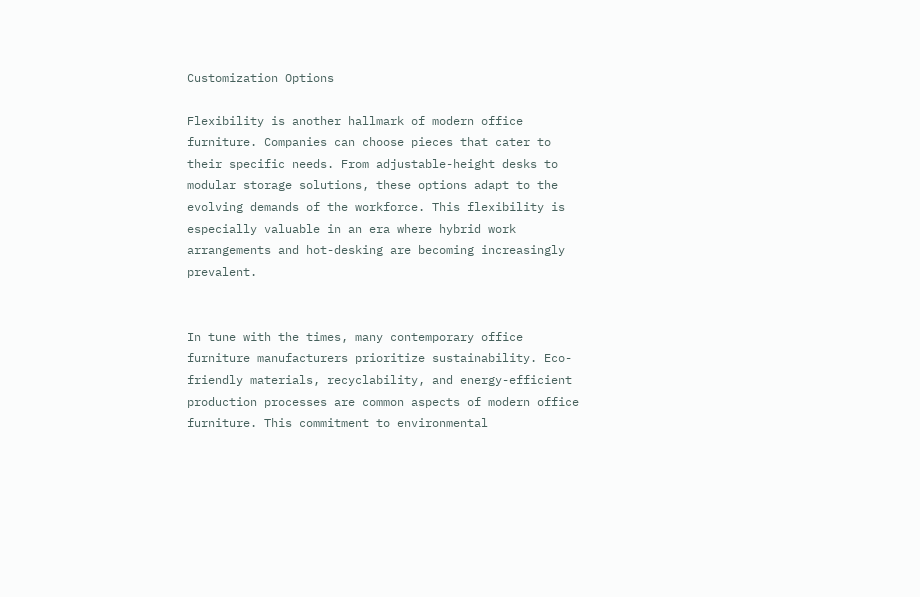Customization Options

Flexibility is another hallmark of modern office furniture. Companies can choose pieces that cater to their specific needs. From adjustable-height desks to modular storage solutions, these options adapt to the evolving demands of the workforce. This flexibility is especially valuable in an era where hybrid work arrangements and hot-desking are becoming increasingly prevalent.


In tune with the times, many contemporary office furniture manufacturers prioritize sustainability. Eco-friendly materials, recyclability, and energy-efficient production processes are common aspects of modern office furniture. This commitment to environmental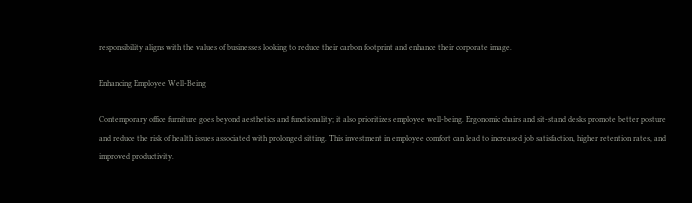responsibility aligns with the values of businesses looking to reduce their carbon footprint and enhance their corporate image.

Enhancing Employee Well-Being

Contemporary office furniture goes beyond aesthetics and functionality; it also prioritizes employee well-being. Ergonomic chairs and sit-stand desks promote better posture and reduce the risk of health issues associated with prolonged sitting. This investment in employee comfort can lead to increased job satisfaction, higher retention rates, and improved productivity.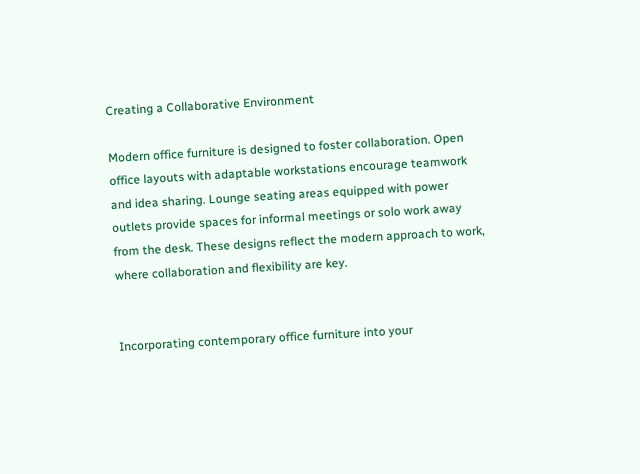Creating a Collaborative Environment

Modern office furniture is designed to foster collaboration. Open office layouts with adaptable workstations encourage teamwork and idea sharing. Lounge seating areas equipped with power outlets provide spaces for informal meetings or solo work away from the desk. These designs reflect the modern approach to work, where collaboration and flexibility are key.


Incorporating contemporary office furniture into your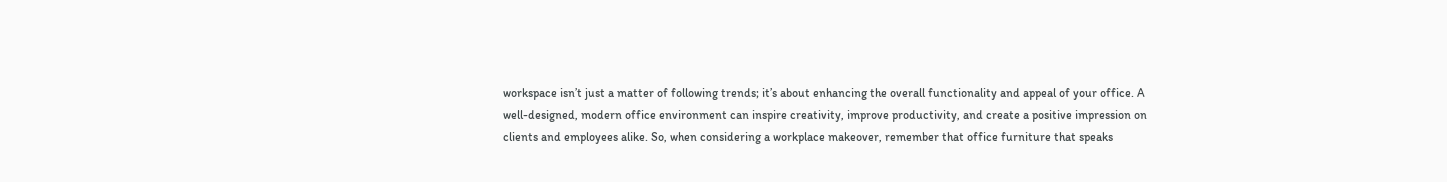workspace isn’t just a matter of following trends; it’s about enhancing the overall functionality and appeal of your office. A well-designed, modern office environment can inspire creativity, improve productivity, and create a positive impression on clients and employees alike. So, when considering a workplace makeover, remember that office furniture that speaks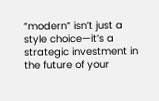“modern” isn’t just a style choice—it’s a strategic investment in the future of your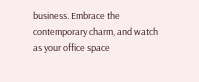business. Embrace the contemporary charm, and watch as your office space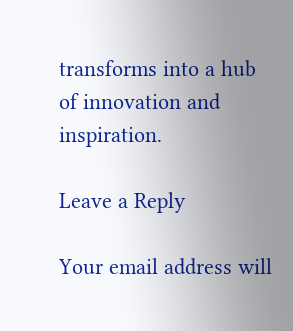transforms into a hub of innovation and inspiration.

Leave a Reply

Your email address will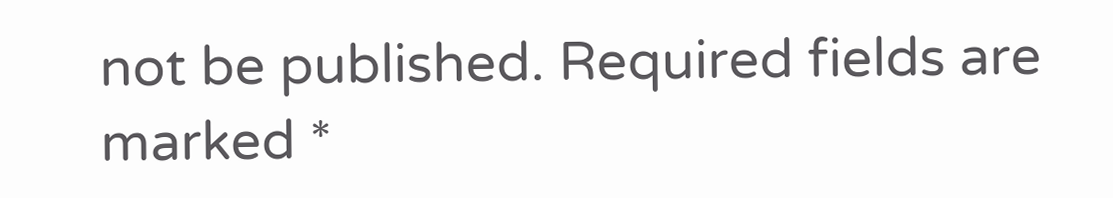not be published. Required fields are marked *